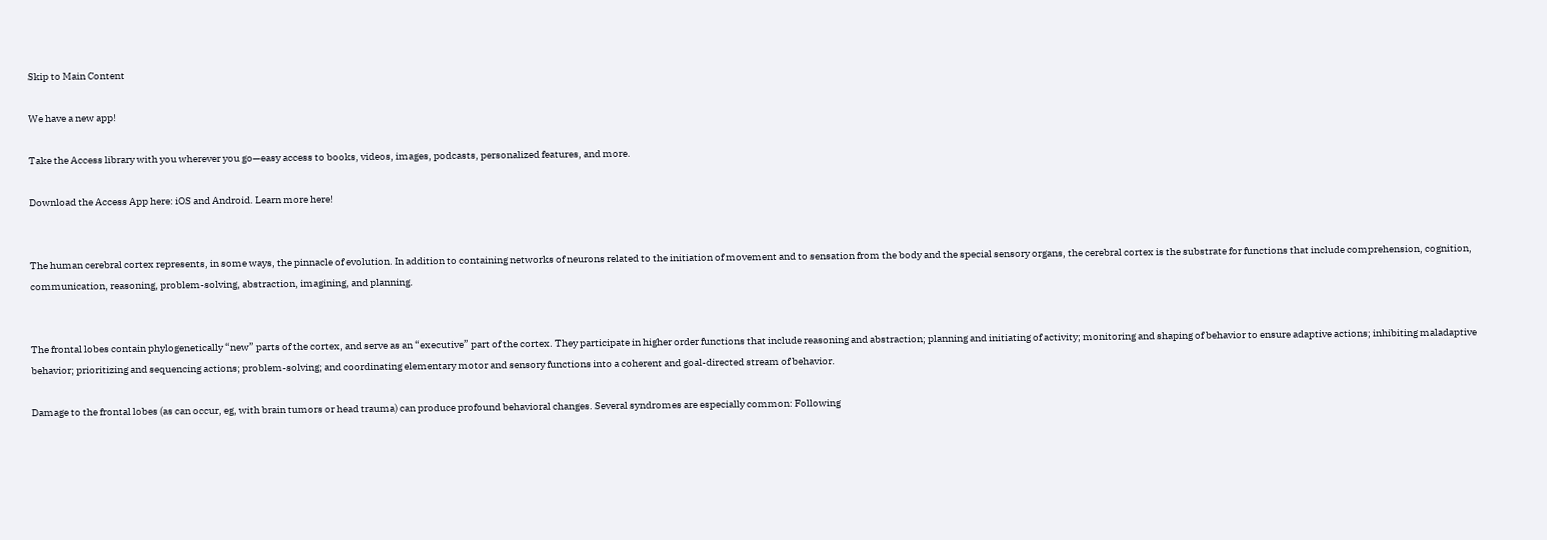Skip to Main Content

We have a new app!

Take the Access library with you wherever you go—easy access to books, videos, images, podcasts, personalized features, and more.

Download the Access App here: iOS and Android. Learn more here!


The human cerebral cortex represents, in some ways, the pinnacle of evolution. In addition to containing networks of neurons related to the initiation of movement and to sensation from the body and the special sensory organs, the cerebral cortex is the substrate for functions that include comprehension, cognition, communication, reasoning, problem-solving, abstraction, imagining, and planning.


The frontal lobes contain phylogenetically “new” parts of the cortex, and serve as an “executive” part of the cortex. They participate in higher order functions that include reasoning and abstraction; planning and initiating of activity; monitoring and shaping of behavior to ensure adaptive actions; inhibiting maladaptive behavior; prioritizing and sequencing actions; problem-solving; and coordinating elementary motor and sensory functions into a coherent and goal-directed stream of behavior.

Damage to the frontal lobes (as can occur, eg, with brain tumors or head trauma) can produce profound behavioral changes. Several syndromes are especially common: Following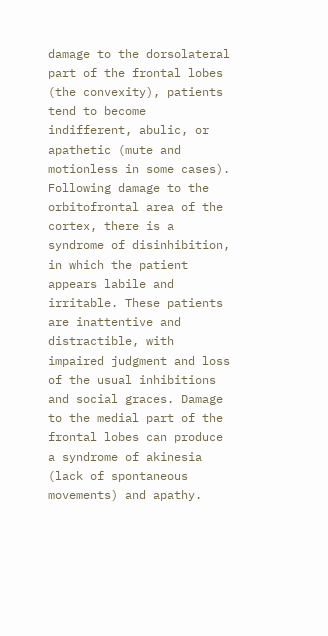damage to the dorsolateral part of the frontal lobes (the convexity), patients tend to become indifferent, abulic, or apathetic (mute and motionless in some cases). Following damage to the orbitofrontal area of the cortex, there is a syndrome of disinhibition, in which the patient appears labile and irritable. These patients are inattentive and distractible, with impaired judgment and loss of the usual inhibitions and social graces. Damage to the medial part of the frontal lobes can produce a syndrome of akinesia (lack of spontaneous movements) and apathy.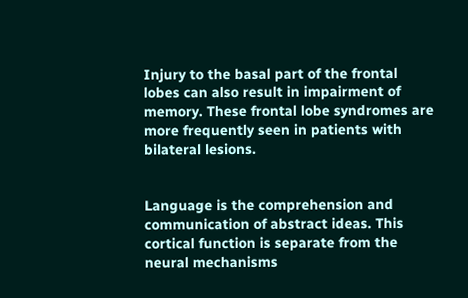Injury to the basal part of the frontal lobes can also result in impairment of memory. These frontal lobe syndromes are more frequently seen in patients with bilateral lesions.


Language is the comprehension and communication of abstract ideas. This cortical function is separate from the neural mechanisms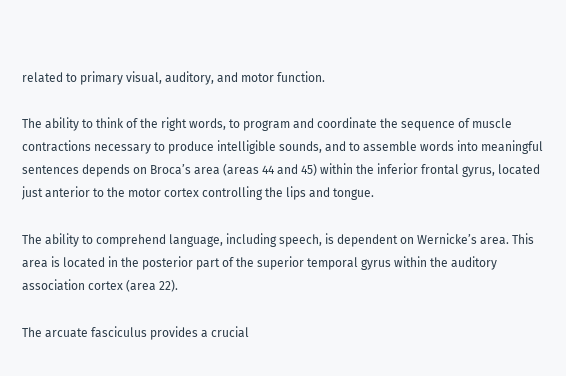related to primary visual, auditory, and motor function.

The ability to think of the right words, to program and coordinate the sequence of muscle contractions necessary to produce intelligible sounds, and to assemble words into meaningful sentences depends on Broca’s area (areas 44 and 45) within the inferior frontal gyrus, located just anterior to the motor cortex controlling the lips and tongue.

The ability to comprehend language, including speech, is dependent on Wernicke’s area. This area is located in the posterior part of the superior temporal gyrus within the auditory association cortex (area 22).

The arcuate fasciculus provides a crucial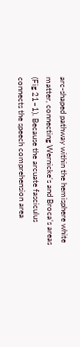arc-shaped pathway within the hemisphere white matter, connecting Wernicke’s and Broca’s areas (Fig 21–1). Because the arcuate fasciculus connects the speech comprehension area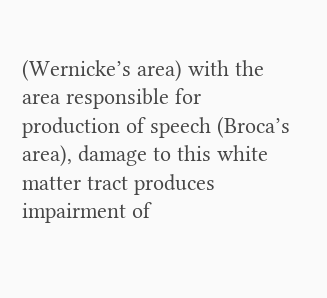(Wernicke’s area) with the area responsible for production of speech (Broca’s area), damage to this white matter tract produces impairment of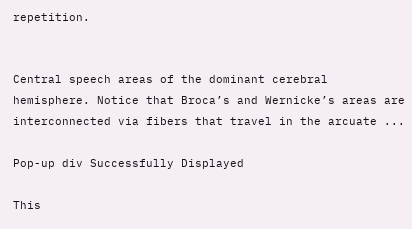repetition.


Central speech areas of the dominant cerebral hemisphere. Notice that Broca’s and Wernicke’s areas are interconnected via fibers that travel in the arcuate ...

Pop-up div Successfully Displayed

This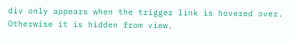div only appears when the trigger link is hovered over. Otherwise it is hidden from view.